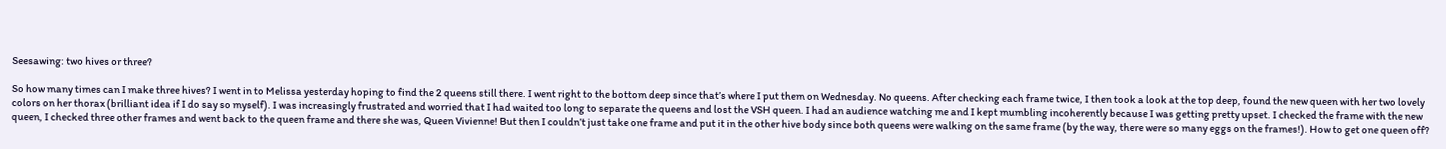Seesawing: two hives or three?

So how many times can I make three hives? I went in to Melissa yesterday hoping to find the 2 queens still there. I went right to the bottom deep since that’s where I put them on Wednesday. No queens. After checking each frame twice, I then took a look at the top deep, found the new queen with her two lovely colors on her thorax (brilliant idea if I do say so myself). I was increasingly frustrated and worried that I had waited too long to separate the queens and lost the VSH queen. I had an audience watching me and I kept mumbling incoherently because I was getting pretty upset. I checked the frame with the new queen, I checked three other frames and went back to the queen frame and there she was, Queen Vivienne! But then I couldn’t just take one frame and put it in the other hive body since both queens were walking on the same frame (by the way, there were so many eggs on the frames!). How to get one queen off?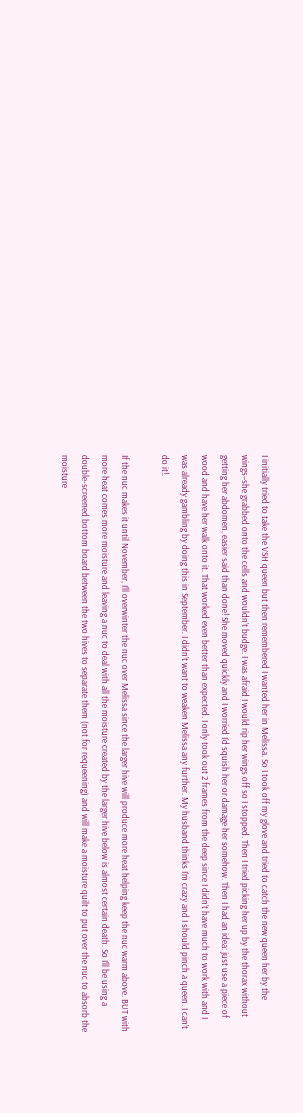I initially tried to take the VSH queen but then remembered I wanted her in Melissa. So I took off my glove and tried to catch the new queen her by the wings–she grabbed onto the cells and wouldn’t budge. I was afraid I would rip her wings off so I stopped. Then I tried picking her up by the thorax without getting her abdomen, easier said than done! She moved quickly and I worried I’d squish her or damage her somehow. Then I had an idea: just use a piece of wood and have her walk onto it. That worked even better than expected. I only took out 2 frames from the deep since I didn’t have much to work with and I was already gambling by doing this in September. I didn’t want to weaken Melissa any further. My husband thinks I’m crazy and I should pinch a queen. I can’t do it!.

If the nuc makes it until November, I’ll overwinter the nuc over Melissa since the larger hive will produce more heat helping keep the nuc warm above. BUT with more heat comes more moisture and leaving a nuc to deal with all the moisture created by the larger hive below is almost certain death. So I’ll be using a double-screened bottom board between the two hives to separate them (not for requeening) and will make a moisture quilt to put over the nuc to absorb the moisture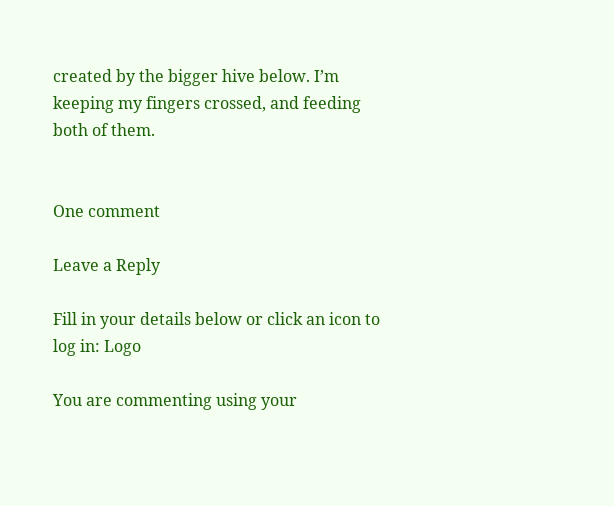created by the bigger hive below. I’m keeping my fingers crossed, and feeding both of them.


One comment

Leave a Reply

Fill in your details below or click an icon to log in: Logo

You are commenting using your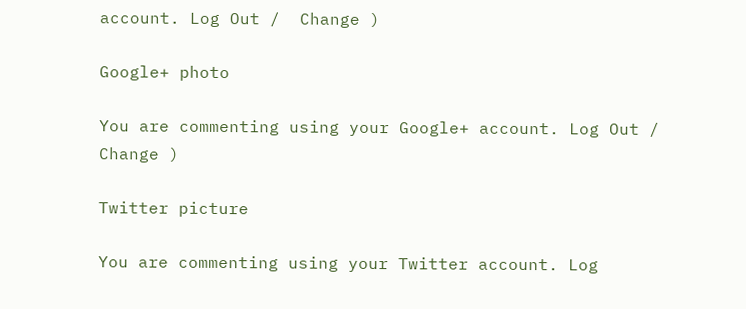account. Log Out /  Change )

Google+ photo

You are commenting using your Google+ account. Log Out /  Change )

Twitter picture

You are commenting using your Twitter account. Log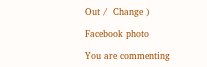Out /  Change )

Facebook photo

You are commenting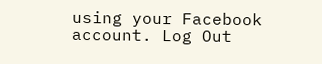using your Facebook account. Log Out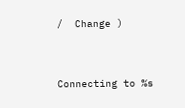/  Change )


Connecting to %s